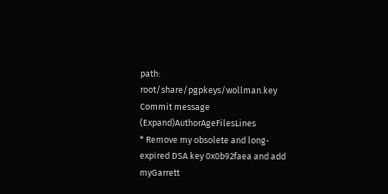path: root/share/pgpkeys/wollman.key
Commit message (Expand)AuthorAgeFilesLines
* Remove my obsolete and long-expired DSA key 0x0b92faea and add myGarrett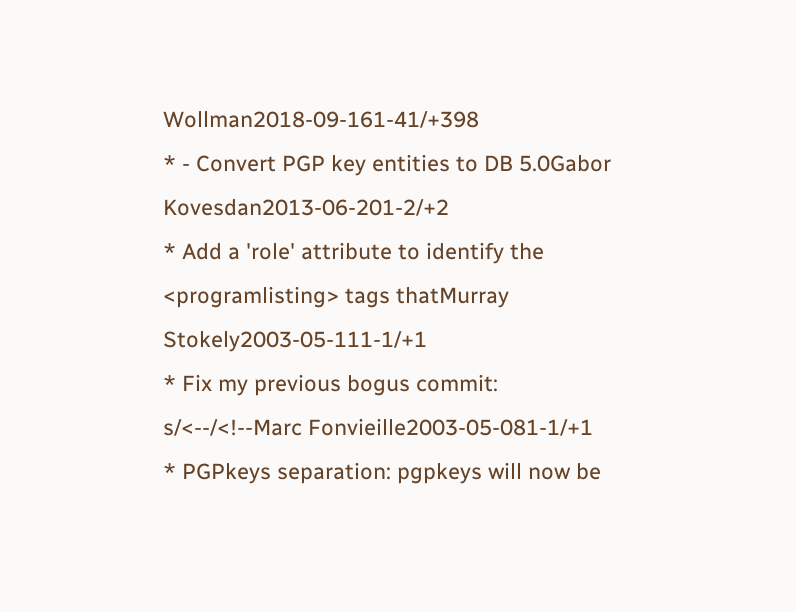Wollman2018-09-161-41/+398
* - Convert PGP key entities to DB 5.0Gabor Kovesdan2013-06-201-2/+2
* Add a 'role' attribute to identify the <programlisting> tags thatMurray Stokely2003-05-111-1/+1
* Fix my previous bogus commit: s/<--/<!--Marc Fonvieille2003-05-081-1/+1
* PGPkeys separation: pgpkeys will now be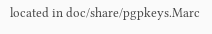located in doc/share/pgpkeys.Marc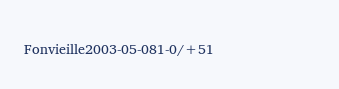Fonvieille2003-05-081-0/+51